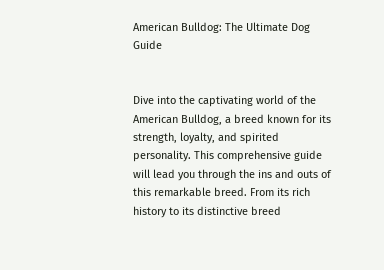American Bulldog: The Ultimate Dog Guide


Dive into the captivating world of the American Bulldog, a breed known for its strength, loyalty, and spirited personality. This comprehensive guide will lead you through the ins and outs of this remarkable breed. From its rich history to its distinctive breed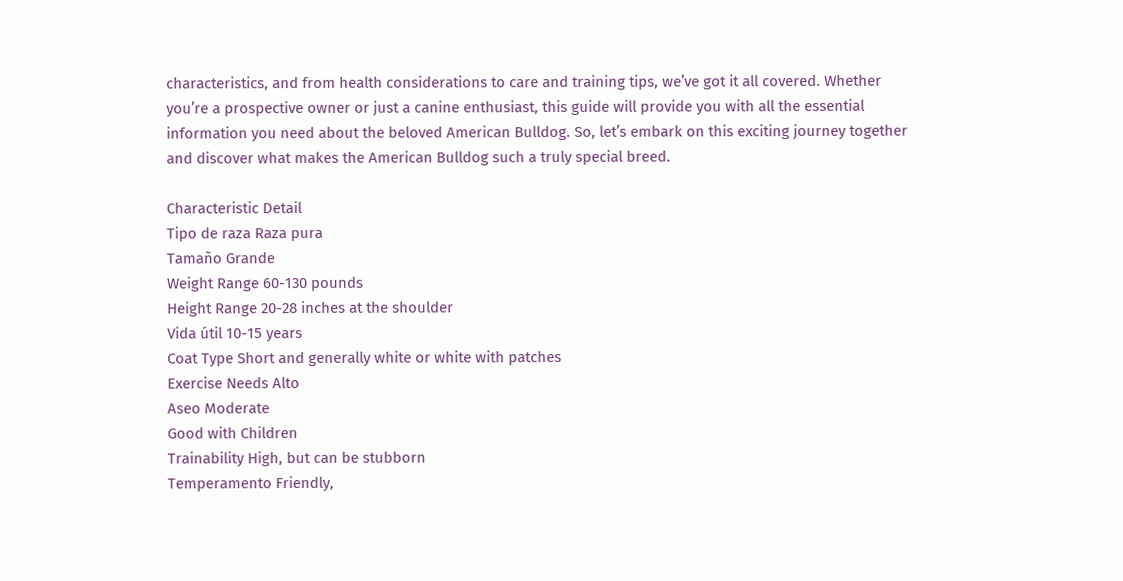characteristics, and from health considerations to care and training tips, we’ve got it all covered. Whether you’re a prospective owner or just a canine enthusiast, this guide will provide you with all the essential information you need about the beloved American Bulldog. So, let’s embark on this exciting journey together and discover what makes the American Bulldog such a truly special breed.

Characteristic Detail
Tipo de raza Raza pura
Tamaño Grande
Weight Range 60-130 pounds
Height Range 20-28 inches at the shoulder
Vida útil 10-15 years
Coat Type Short and generally white or white with patches
Exercise Needs Alto
Aseo Moderate
Good with Children
Trainability High, but can be stubborn
Temperamento Friendly,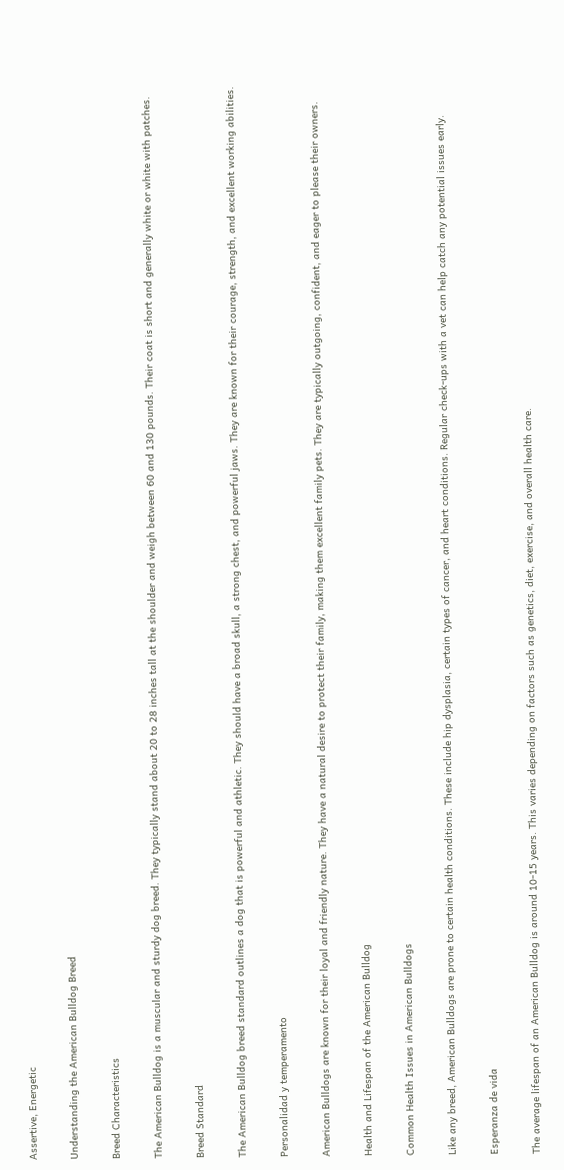Assertive, Energetic

Understanding the American Bulldog Breed

Breed Characteristics

The American Bulldog is a muscular and sturdy dog breed. They typically stand about 20 to 28 inches tall at the shoulder and weigh between 60 and 130 pounds. Their coat is short and generally white or white with patches.

Breed Standard

The American Bulldog breed standard outlines a dog that is powerful and athletic. They should have a broad skull, a strong chest, and powerful jaws. They are known for their courage, strength, and excellent working abilities.

Personalidad y temperamento

American Bulldogs are known for their loyal and friendly nature. They have a natural desire to protect their family, making them excellent family pets. They are typically outgoing, confident, and eager to please their owners.

Health and Lifespan of the American Bulldog

Common Health Issues in American Bulldogs

Like any breed, American Bulldogs are prone to certain health conditions. These include hip dysplasia, certain types of cancer, and heart conditions. Regular check-ups with a vet can help catch any potential issues early.

Esperanza de vida

The average lifespan of an American Bulldog is around 10-15 years. This varies depending on factors such as genetics, diet, exercise, and overall health care.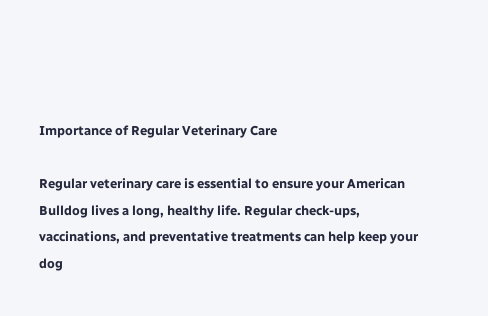Importance of Regular Veterinary Care

Regular veterinary care is essential to ensure your American Bulldog lives a long, healthy life. Regular check-ups, vaccinations, and preventative treatments can help keep your dog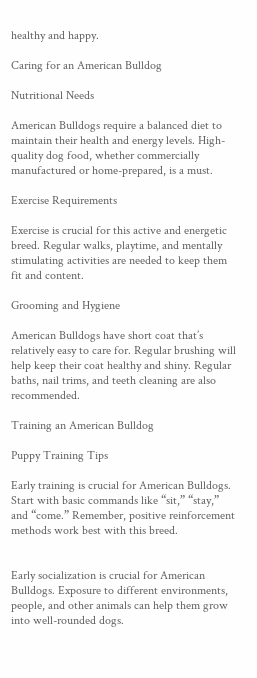healthy and happy.

Caring for an American Bulldog

Nutritional Needs

American Bulldogs require a balanced diet to maintain their health and energy levels. High-quality dog food, whether commercially manufactured or home-prepared, is a must.

Exercise Requirements

Exercise is crucial for this active and energetic breed. Regular walks, playtime, and mentally stimulating activities are needed to keep them fit and content.

Grooming and Hygiene

American Bulldogs have short coat that’s relatively easy to care for. Regular brushing will help keep their coat healthy and shiny. Regular baths, nail trims, and teeth cleaning are also recommended.

Training an American Bulldog

Puppy Training Tips

Early training is crucial for American Bulldogs. Start with basic commands like “sit,” “stay,” and “come.” Remember, positive reinforcement methods work best with this breed.


Early socialization is crucial for American Bulldogs. Exposure to different environments, people, and other animals can help them grow into well-rounded dogs.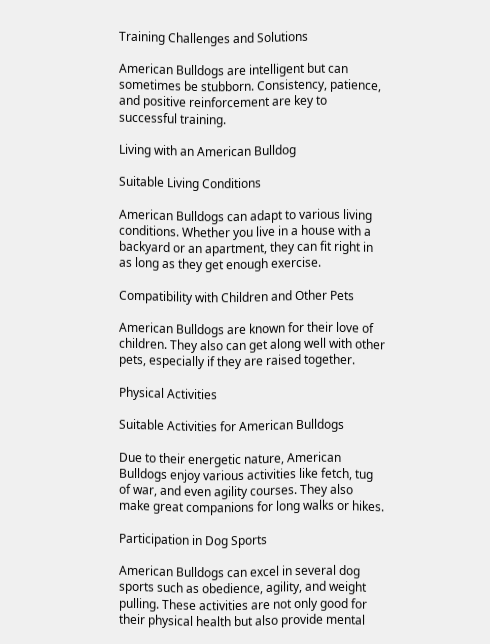Training Challenges and Solutions

American Bulldogs are intelligent but can sometimes be stubborn. Consistency, patience, and positive reinforcement are key to successful training.

Living with an American Bulldog

Suitable Living Conditions

American Bulldogs can adapt to various living conditions. Whether you live in a house with a backyard or an apartment, they can fit right in as long as they get enough exercise.

Compatibility with Children and Other Pets

American Bulldogs are known for their love of children. They also can get along well with other pets, especially if they are raised together.

Physical Activities

Suitable Activities for American Bulldogs

Due to their energetic nature, American Bulldogs enjoy various activities like fetch, tug of war, and even agility courses. They also make great companions for long walks or hikes.

Participation in Dog Sports

American Bulldogs can excel in several dog sports such as obedience, agility, and weight pulling. These activities are not only good for their physical health but also provide mental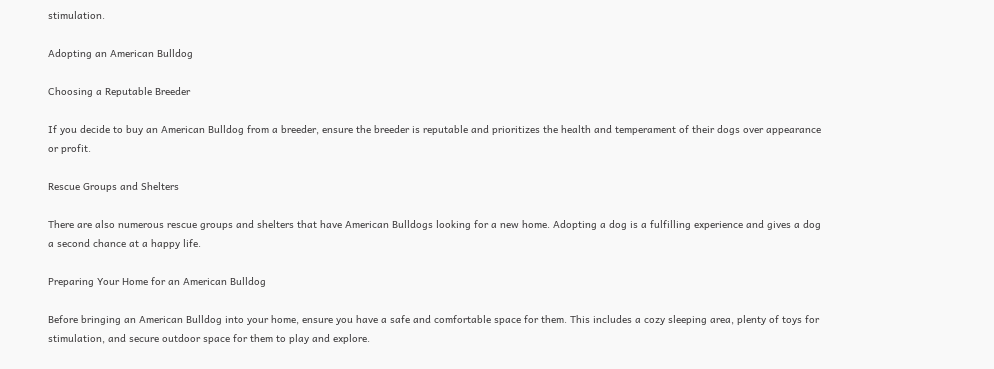stimulation.

Adopting an American Bulldog

Choosing a Reputable Breeder

If you decide to buy an American Bulldog from a breeder, ensure the breeder is reputable and prioritizes the health and temperament of their dogs over appearance or profit.

Rescue Groups and Shelters

There are also numerous rescue groups and shelters that have American Bulldogs looking for a new home. Adopting a dog is a fulfilling experience and gives a dog a second chance at a happy life.

Preparing Your Home for an American Bulldog

Before bringing an American Bulldog into your home, ensure you have a safe and comfortable space for them. This includes a cozy sleeping area, plenty of toys for stimulation, and secure outdoor space for them to play and explore.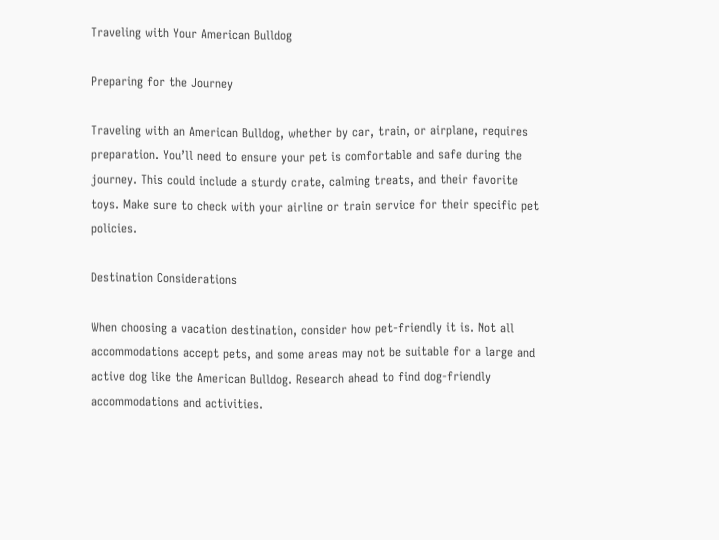Traveling with Your American Bulldog

Preparing for the Journey

Traveling with an American Bulldog, whether by car, train, or airplane, requires preparation. You’ll need to ensure your pet is comfortable and safe during the journey. This could include a sturdy crate, calming treats, and their favorite toys. Make sure to check with your airline or train service for their specific pet policies.

Destination Considerations

When choosing a vacation destination, consider how pet-friendly it is. Not all accommodations accept pets, and some areas may not be suitable for a large and active dog like the American Bulldog. Research ahead to find dog-friendly accommodations and activities.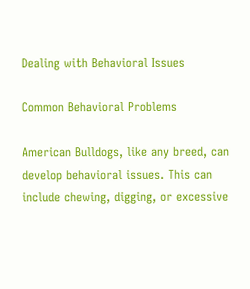Dealing with Behavioral Issues

Common Behavioral Problems

American Bulldogs, like any breed, can develop behavioral issues. This can include chewing, digging, or excessive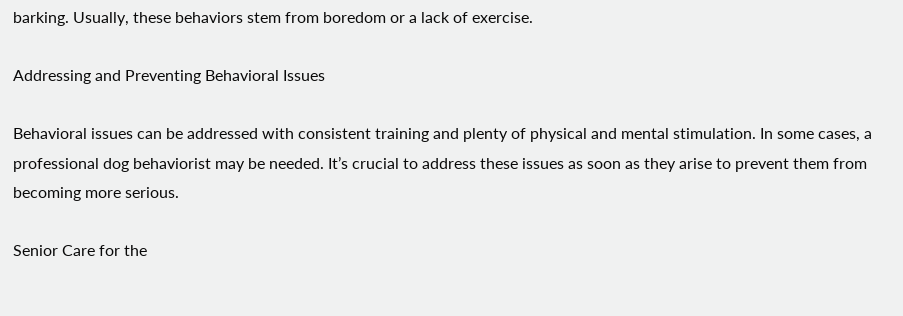barking. Usually, these behaviors stem from boredom or a lack of exercise.

Addressing and Preventing Behavioral Issues

Behavioral issues can be addressed with consistent training and plenty of physical and mental stimulation. In some cases, a professional dog behaviorist may be needed. It’s crucial to address these issues as soon as they arise to prevent them from becoming more serious.

Senior Care for the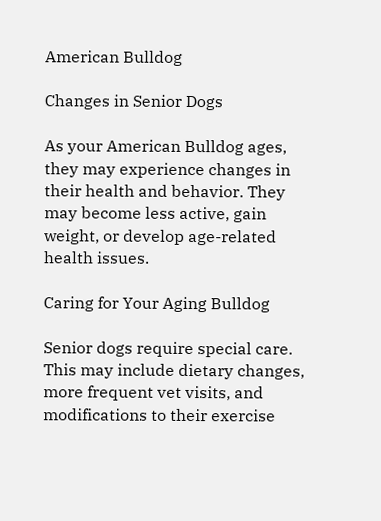American Bulldog

Changes in Senior Dogs

As your American Bulldog ages, they may experience changes in their health and behavior. They may become less active, gain weight, or develop age-related health issues.

Caring for Your Aging Bulldog

Senior dogs require special care. This may include dietary changes, more frequent vet visits, and modifications to their exercise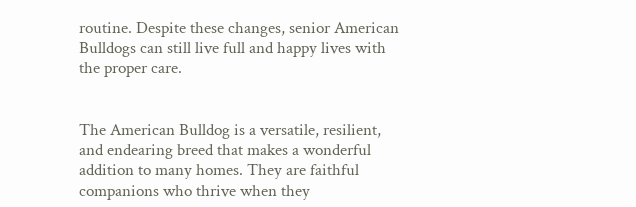routine. Despite these changes, senior American Bulldogs can still live full and happy lives with the proper care.


The American Bulldog is a versatile, resilient, and endearing breed that makes a wonderful addition to many homes. They are faithful companions who thrive when they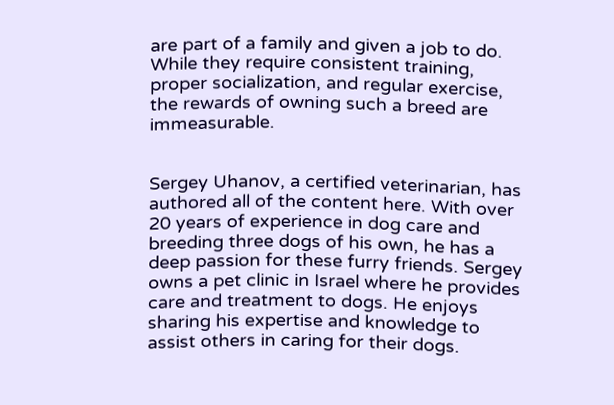are part of a family and given a job to do. While they require consistent training, proper socialization, and regular exercise, the rewards of owning such a breed are immeasurable.


Sergey Uhanov, a certified veterinarian, has authored all of the content here. With over 20 years of experience in dog care and breeding three dogs of his own, he has a deep passion for these furry friends. Sergey owns a pet clinic in Israel where he provides care and treatment to dogs. He enjoys sharing his expertise and knowledge to assist others in caring for their dogs.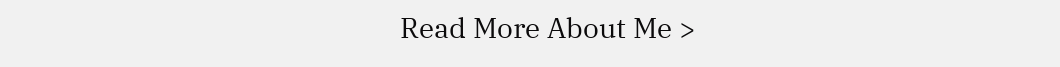Read More About Me >